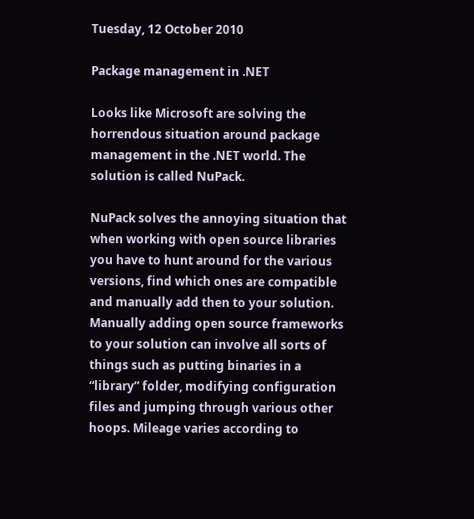Tuesday, 12 October 2010

Package management in .NET

Looks like Microsoft are solving the horrendous situation around package management in the .NET world. The solution is called NuPack.

NuPack solves the annoying situation that when working with open source libraries you have to hunt around for the various versions, find which ones are compatible and manually add then to your solution. Manually adding open source frameworks to your solution can involve all sorts of things such as putting binaries in a “library” folder, modifying configuration files and jumping through various other hoops. Mileage varies according to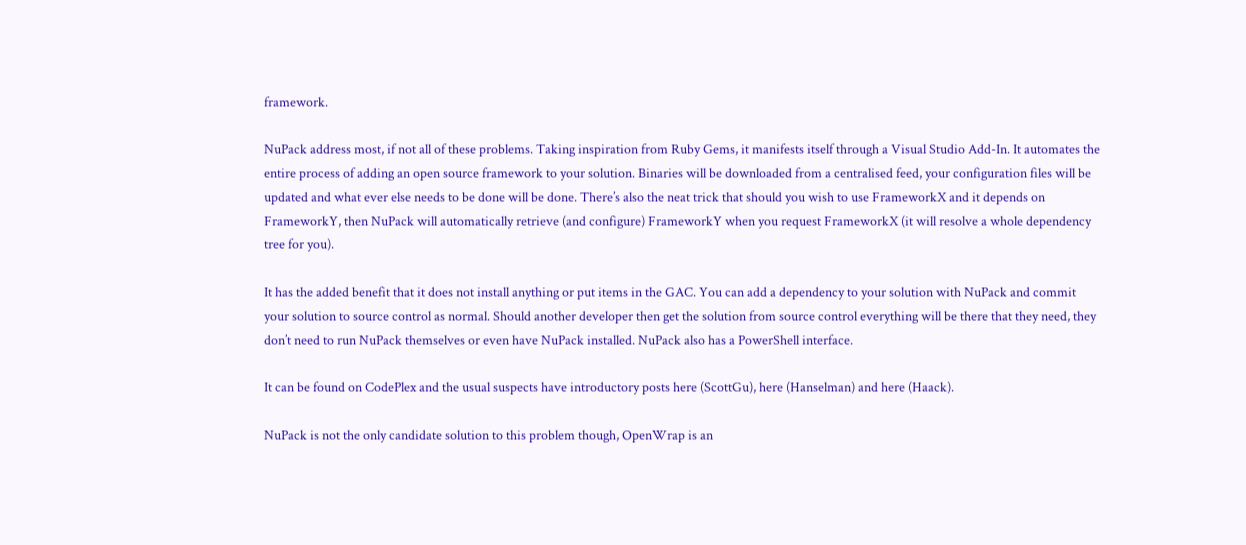framework.

NuPack address most, if not all of these problems. Taking inspiration from Ruby Gems, it manifests itself through a Visual Studio Add-In. It automates the entire process of adding an open source framework to your solution. Binaries will be downloaded from a centralised feed, your configuration files will be updated and what ever else needs to be done will be done. There’s also the neat trick that should you wish to use FrameworkX and it depends on FrameworkY, then NuPack will automatically retrieve (and configure) FrameworkY when you request FrameworkX (it will resolve a whole dependency tree for you).

It has the added benefit that it does not install anything or put items in the GAC. You can add a dependency to your solution with NuPack and commit your solution to source control as normal. Should another developer then get the solution from source control everything will be there that they need, they don’t need to run NuPack themselves or even have NuPack installed. NuPack also has a PowerShell interface.

It can be found on CodePlex and the usual suspects have introductory posts here (ScottGu), here (Hanselman) and here (Haack).

NuPack is not the only candidate solution to this problem though, OpenWrap is an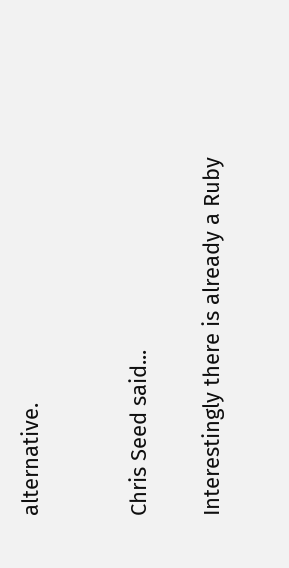alternative.


Chris Seed said...

Interestingly there is already a Ruby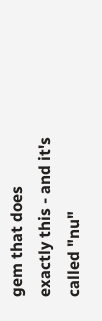gem that does exactly this - and it's called "nu"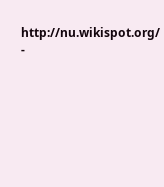http://nu.wikispot.org/ -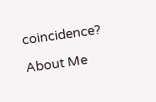coincidence?

About Me